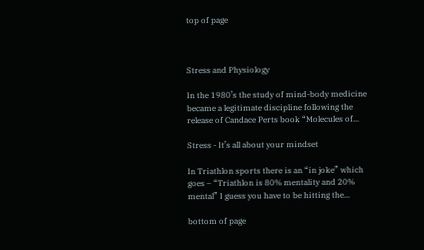top of page



Stress and Physiology

In the 1980’s the study of mind-body medicine became a legitimate discipline following the release of Candace Perts book “Molecules of...

Stress - It’s all about your mindset

In Triathlon sports there is an “in joke” which goes – “Triathlon is 80% mentality and 20% mental” I guess you have to be hitting the...

bottom of page